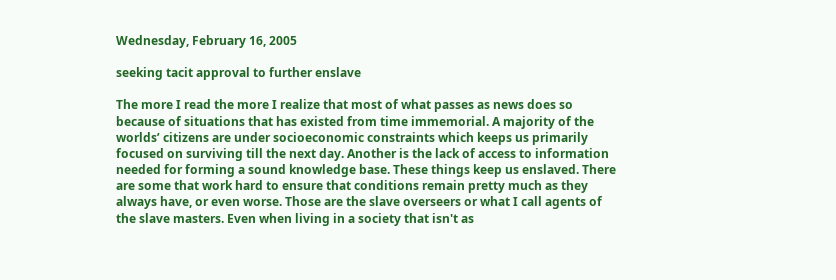Wednesday, February 16, 2005

seeking tacit approval to further enslave

The more I read the more I realize that most of what passes as news does so because of situations that has existed from time immemorial. A majority of the worlds’ citizens are under socioeconomic constraints which keeps us primarily focused on surviving till the next day. Another is the lack of access to information needed for forming a sound knowledge base. These things keep us enslaved. There are some that work hard to ensure that conditions remain pretty much as they always have, or even worse. Those are the slave overseers or what I call agents of the slave masters. Even when living in a society that isn't as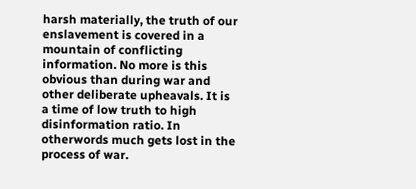harsh materially, the truth of our enslavement is covered in a mountain of conflicting information. No more is this obvious than during war and other deliberate upheavals. It is a time of low truth to high disinformation ratio. In otherwords much gets lost in the process of war.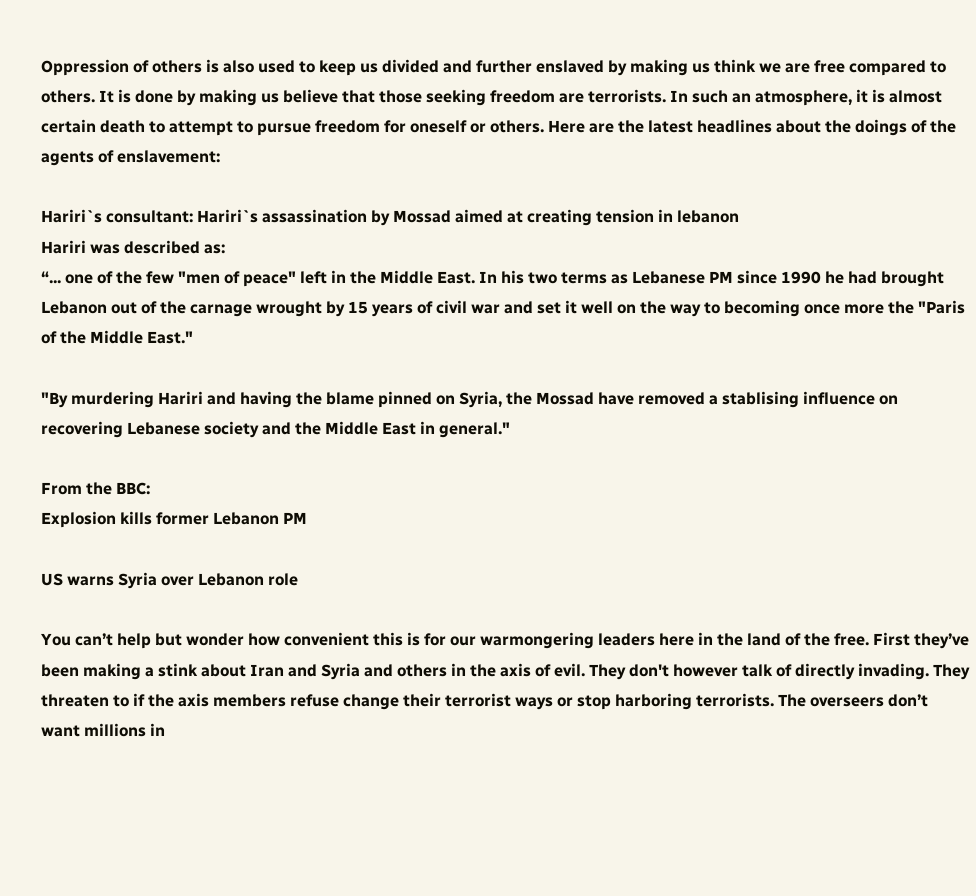Oppression of others is also used to keep us divided and further enslaved by making us think we are free compared to others. It is done by making us believe that those seeking freedom are terrorists. In such an atmosphere, it is almost certain death to attempt to pursue freedom for oneself or others. Here are the latest headlines about the doings of the agents of enslavement:

Hariri`s consultant: Hariri`s assassination by Mossad aimed at creating tension in lebanon
Hariri was described as:
“... one of the few "men of peace" left in the Middle East. In his two terms as Lebanese PM since 1990 he had brought Lebanon out of the carnage wrought by 15 years of civil war and set it well on the way to becoming once more the "Paris of the Middle East."

"By murdering Hariri and having the blame pinned on Syria, the Mossad have removed a stablising influence on recovering Lebanese society and the Middle East in general."

From the BBC:
Explosion kills former Lebanon PM

US warns Syria over Lebanon role

You can’t help but wonder how convenient this is for our warmongering leaders here in the land of the free. First they’ve been making a stink about Iran and Syria and others in the axis of evil. They don't however talk of directly invading. They threaten to if the axis members refuse change their terrorist ways or stop harboring terrorists. The overseers don’t want millions in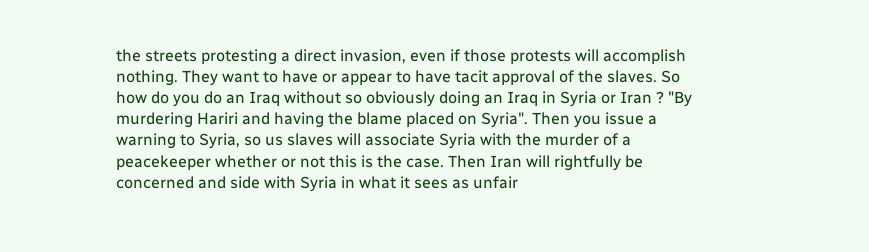the streets protesting a direct invasion, even if those protests will accomplish nothing. They want to have or appear to have tacit approval of the slaves. So how do you do an Iraq without so obviously doing an Iraq in Syria or Iran ? "By murdering Hariri and having the blame placed on Syria". Then you issue a warning to Syria, so us slaves will associate Syria with the murder of a peacekeeper whether or not this is the case. Then Iran will rightfully be concerned and side with Syria in what it sees as unfair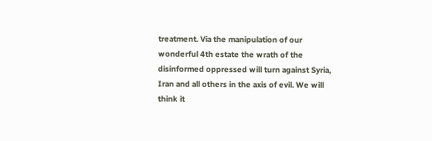treatment. Via the manipulation of our wonderful 4th estate the wrath of the disinformed oppressed will turn against Syria, Iran and all others in the axis of evil. We will think it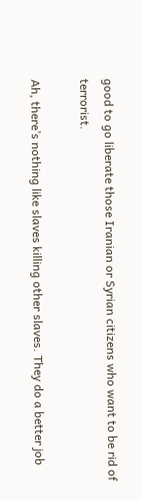good to go liberate those Iranian or Syrian citizens who want to be rid of terrorist.

Ah, there’s nothing like slaves killing other slaves. They do a better job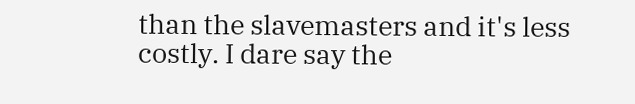than the slavemasters and it's less costly. I dare say the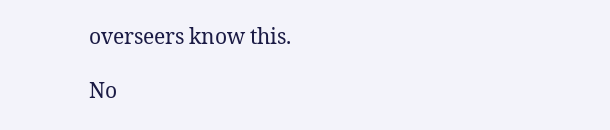overseers know this.

No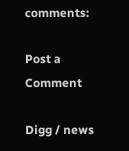comments:

Post a Comment

Digg / news